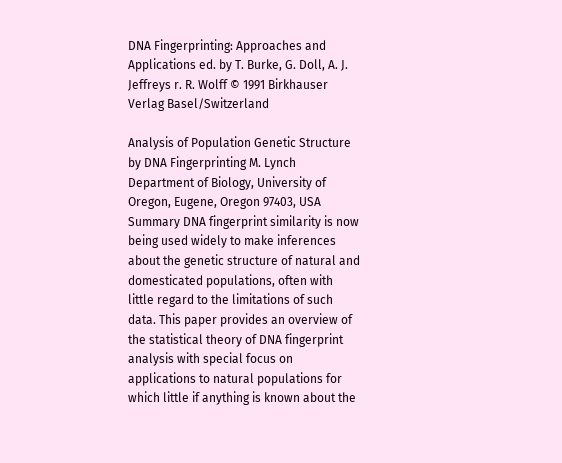DNA Fingerprinting: Approaches and Applications ed. by T. Burke, G. Doll, A. J. Jeffreys r. R. Wolff © 1991 Birkhauser Verlag Basel/Switzerland

Analysis of Population Genetic Structure by DNA Fingerprinting M. Lynch Department of Biology, University of Oregon, Eugene, Oregon 97403, USA Summary DNA fingerprint similarity is now being used widely to make inferences about the genetic structure of natural and domesticated populations, often with little regard to the limitations of such data. This paper provides an overview of the statistical theory of DNA fingerprint analysis with special focus on applications to natural populations for which little if anything is known about the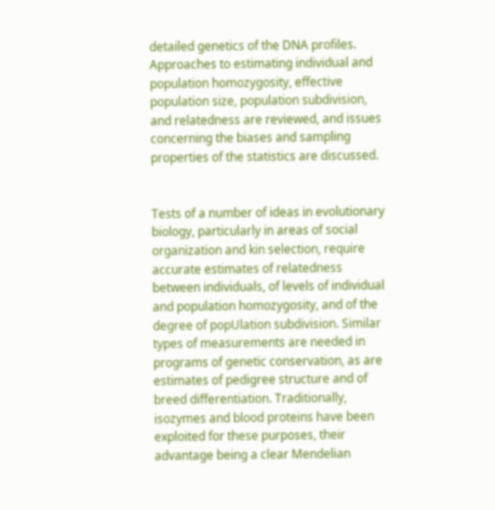detailed genetics of the DNA profiles. Approaches to estimating individual and population homozygosity, effective population size, population subdivision, and relatedness are reviewed, and issues concerning the biases and sampling properties of the statistics are discussed.


Tests of a number of ideas in evolutionary biology, particularly in areas of social organization and kin selection, require accurate estimates of relatedness between individuals, of levels of individual and population homozygosity, and of the degree of popUlation subdivision. Similar types of measurements are needed in programs of genetic conservation, as are estimates of pedigree structure and of breed differentiation. Traditionally, isozymes and blood proteins have been exploited for these purposes, their advantage being a clear Mendelian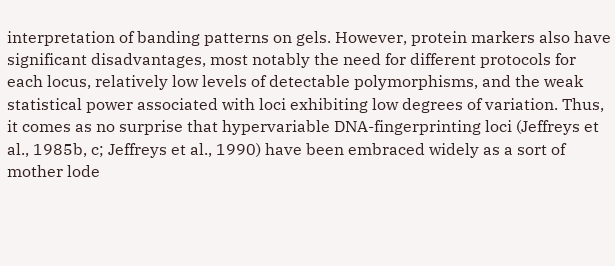interpretation of banding patterns on gels. However, protein markers also have significant disadvantages, most notably the need for different protocols for each locus, relatively low levels of detectable polymorphisms, and the weak statistical power associated with loci exhibiting low degrees of variation. Thus, it comes as no surprise that hypervariable DNA-fingerprinting loci (Jeffreys et al., 1985b, c; Jeffreys et al., 1990) have been embraced widely as a sort of mother lode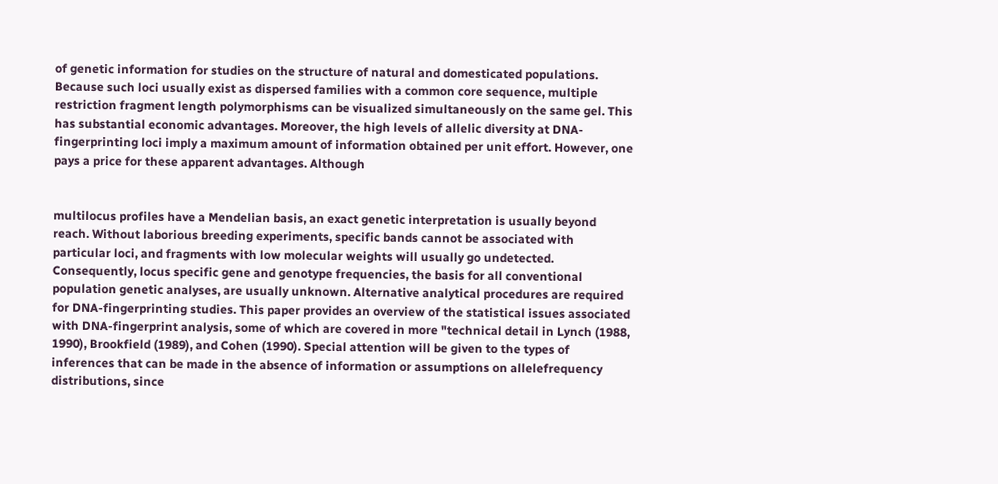of genetic information for studies on the structure of natural and domesticated populations. Because such loci usually exist as dispersed families with a common core sequence, multiple restriction fragment length polymorphisms can be visualized simultaneously on the same gel. This has substantial economic advantages. Moreover, the high levels of allelic diversity at DNA-fingerprinting loci imply a maximum amount of information obtained per unit effort. However, one pays a price for these apparent advantages. Although


multilocus profiles have a Mendelian basis, an exact genetic interpretation is usually beyond reach. Without laborious breeding experiments, specific bands cannot be associated with particular loci, and fragments with low molecular weights will usually go undetected. Consequently, locus specific gene and genotype frequencies, the basis for all conventional population genetic analyses, are usually unknown. Alternative analytical procedures are required for DNA-fingerprinting studies. This paper provides an overview of the statistical issues associated with DNA-fingerprint analysis, some of which are covered in more "technical detail in Lynch (1988, 1990), Brookfield (1989), and Cohen (1990). Special attention will be given to the types of inferences that can be made in the absence of information or assumptions on allelefrequency distributions, since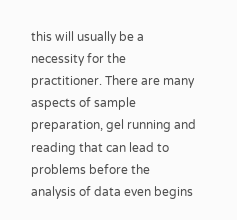this will usually be a necessity for the practitioner. There are many aspects of sample preparation, gel running and reading that can lead to problems before the analysis of data even begins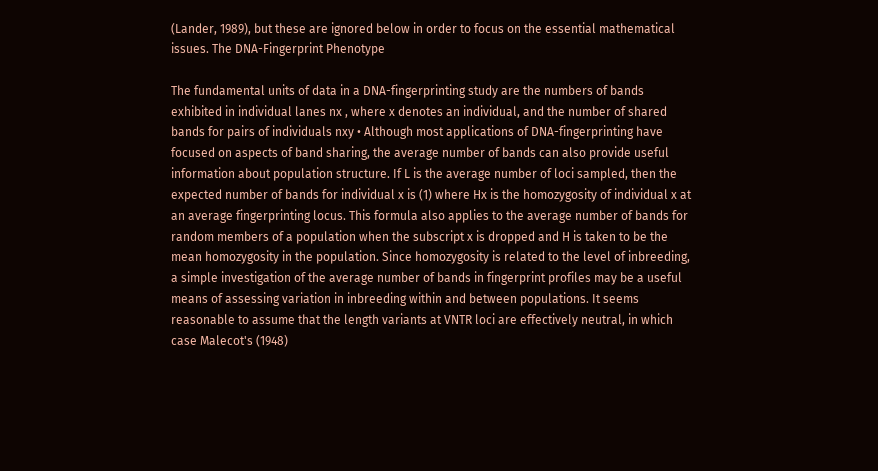(Lander, 1989), but these are ignored below in order to focus on the essential mathematical issues. The DNA-Fingerprint Phenotype

The fundamental units of data in a DNA-fingerprinting study are the numbers of bands exhibited in individual lanes nx , where x denotes an individual, and the number of shared bands for pairs of individuals nxy • Although most applications of DNA-fingerprinting have focused on aspects of band sharing, the average number of bands can also provide useful information about population structure. If L is the average number of loci sampled, then the expected number of bands for individual x is (1) where Hx is the homozygosity of individual x at an average fingerprinting locus. This formula also applies to the average number of bands for random members of a population when the subscript x is dropped and H is taken to be the mean homozygosity in the population. Since homozygosity is related to the level of inbreeding, a simple investigation of the average number of bands in fingerprint profiles may be a useful means of assessing variation in inbreeding within and between populations. It seems reasonable to assume that the length variants at VNTR loci are effectively neutral, in which case Malecot's (1948)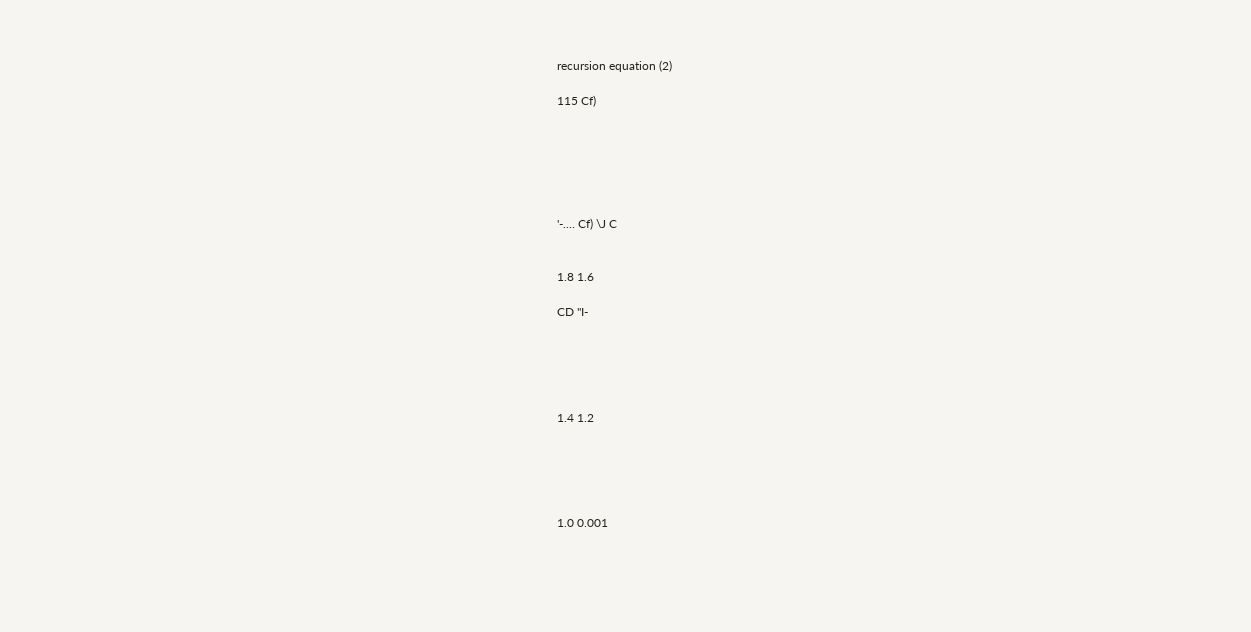recursion equation (2)

115 Cf)






'-.... Cf) \J C


1.8 1.6

CD "I-





1.4 1.2





1.0 0.001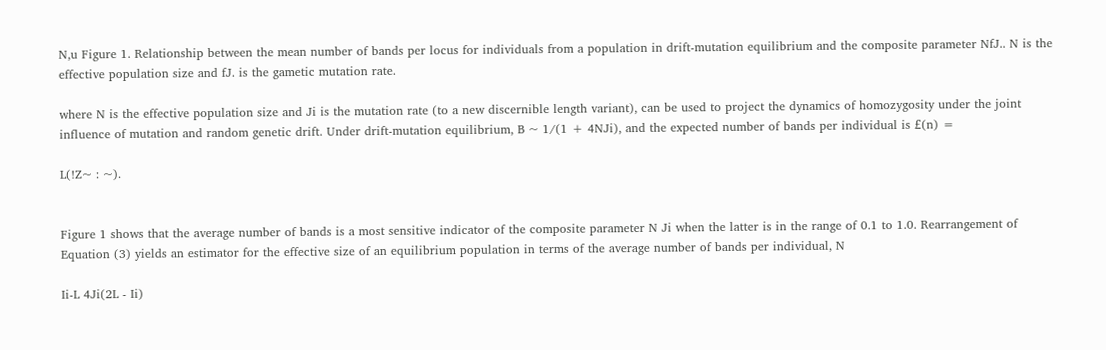N,u Figure 1. Relationship between the mean number of bands per locus for individuals from a population in drift-mutation equilibrium and the composite parameter NfJ.. N is the effective population size and fJ. is the gametic mutation rate.

where N is the effective population size and Ji is the mutation rate (to a new discernible length variant), can be used to project the dynamics of homozygosity under the joint influence of mutation and random genetic drift. Under drift-mutation equilibrium, B ~ 1/(1 + 4NJi), and the expected number of bands per individual is £(n) =

L(!Z~ : ~).


Figure 1 shows that the average number of bands is a most sensitive indicator of the composite parameter N Ji when the latter is in the range of 0.1 to 1.0. Rearrangement of Equation (3) yields an estimator for the effective size of an equilibrium population in terms of the average number of bands per individual, N

Ii-L 4Ji(2L - Ii)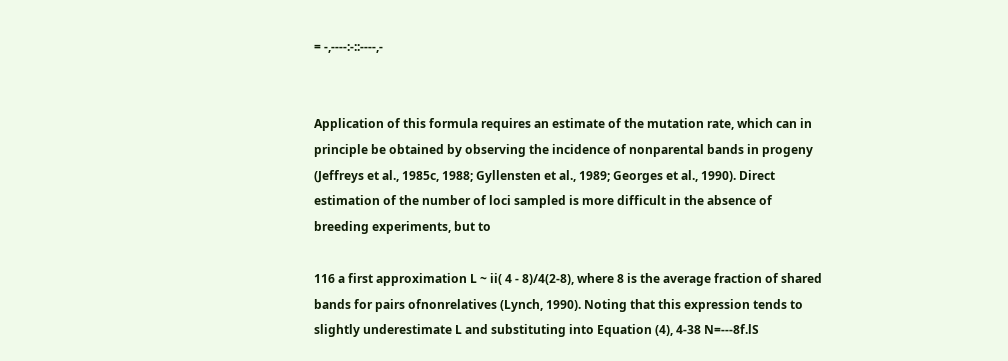= -,----:-::----,-


Application of this formula requires an estimate of the mutation rate, which can in principle be obtained by observing the incidence of nonparental bands in progeny (Jeffreys et al., 1985c, 1988; Gyllensten et al., 1989; Georges et al., 1990). Direct estimation of the number of loci sampled is more difficult in the absence of breeding experiments, but to

116 a first approximation L ~ ii( 4 - 8)/4(2-8), where 8 is the average fraction of shared bands for pairs ofnonrelatives (Lynch, 1990). Noting that this expression tends to slightly underestimate L and substituting into Equation (4), 4-38 N=---8f.lS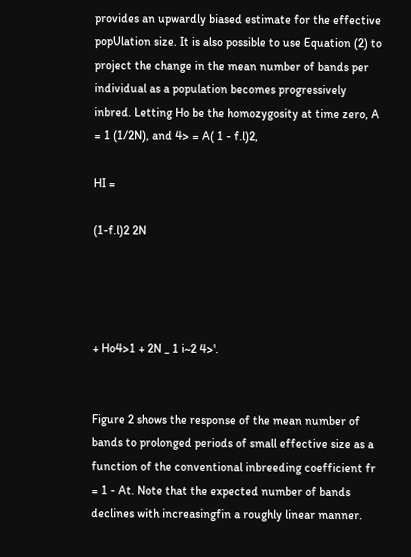provides an upwardly biased estimate for the effective popUlation size. It is also possible to use Equation (2) to project the change in the mean number of bands per individual as a population becomes progressively inbred. Letting Ho be the homozygosity at time zero, A = 1 (1/2N), and 4> = A( 1 - f.l)2,

HI =

(1-f.l)2 2N




+ Ho4>1 + 2N _ 1 i~2 4>'.


Figure 2 shows the response of the mean number of bands to prolonged periods of small effective size as a function of the conventional inbreeding coefficient fr = 1 - At. Note that the expected number of bands declines with increasingfin a roughly linear manner.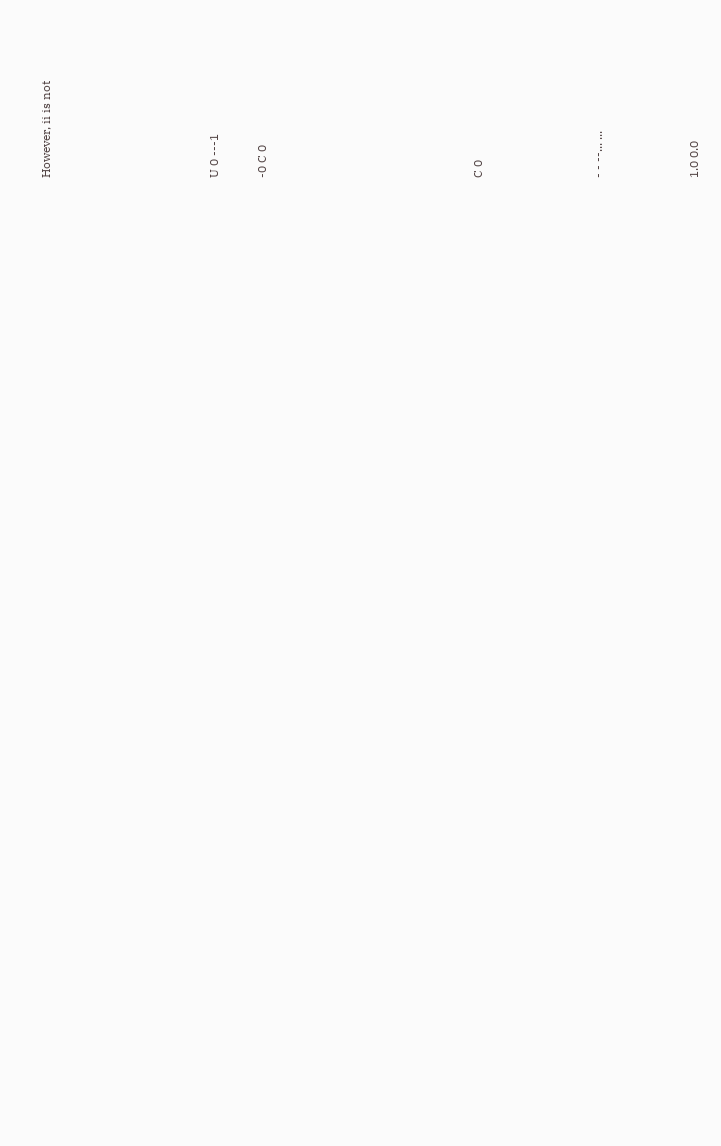However, ii is not






U 0 ---1

-0 C 0








C 0




- - --... ...



1.0 0.0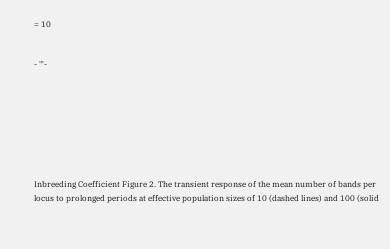= 10


- "'-








Inbreeding Coefficient Figure 2. The transient response of the mean number of bands per locus to prolonged periods at effective population sizes of 10 (dashed lines) and 100 (solid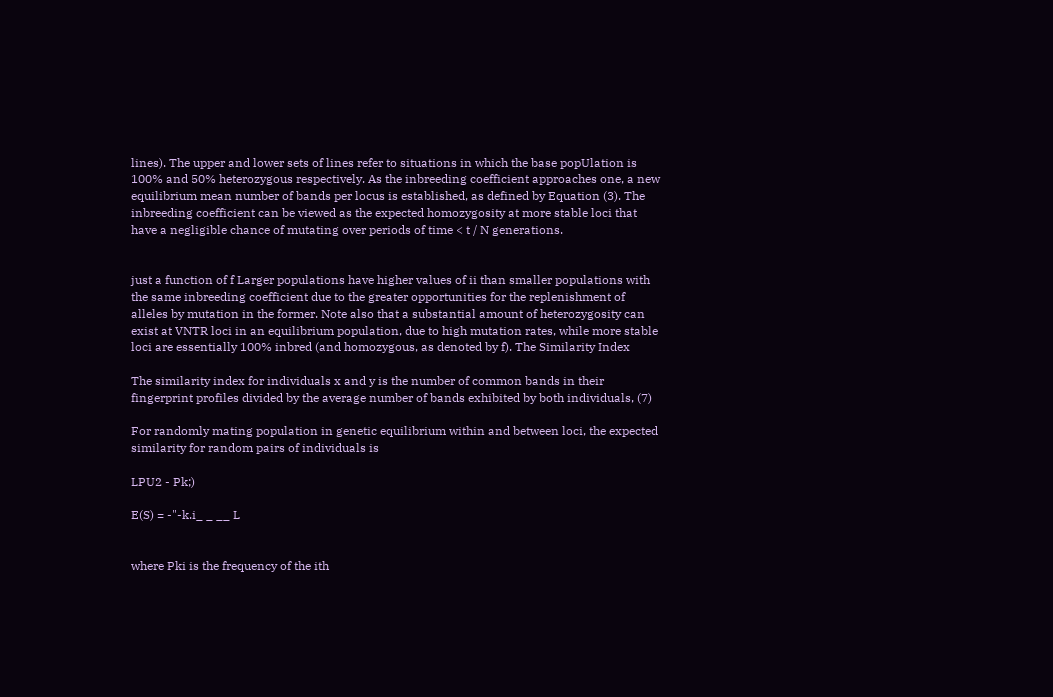lines). The upper and lower sets of lines refer to situations in which the base popUlation is 100% and 50% heterozygous respectively. As the inbreeding coefficient approaches one, a new equilibrium mean number of bands per locus is established, as defined by Equation (3). The inbreeding coefficient can be viewed as the expected homozygosity at more stable loci that have a negligible chance of mutating over periods of time < t / N generations.


just a function of f Larger populations have higher values of ii than smaller populations with the same inbreeding coefficient due to the greater opportunities for the replenishment of alleles by mutation in the former. Note also that a substantial amount of heterozygosity can exist at VNTR loci in an equilibrium population, due to high mutation rates, while more stable loci are essentially 100% inbred (and homozygous, as denoted by f). The Similarity Index

The similarity index for individuals x and y is the number of common bands in their fingerprint profiles divided by the average number of bands exhibited by both individuals, (7)

For randomly mating population in genetic equilibrium within and between loci, the expected similarity for random pairs of individuals is

LPU2 - Pk;)

E(S) = -"-k.i_ _ __ L


where Pki is the frequency of the ith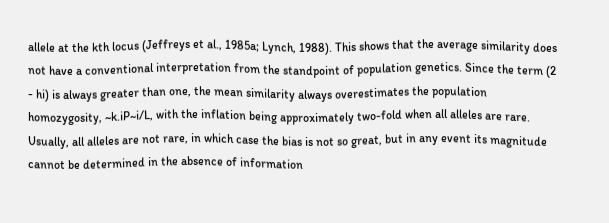allele at the kth locus (Jeffreys et al., 1985a; Lynch, 1988). This shows that the average similarity does not have a conventional interpretation from the standpoint of population genetics. Since the term (2 - hi) is always greater than one, the mean similarity always overestimates the population homozygosity, ~k.iP~i/L, with the inflation being approximately two-fold when all alleles are rare. Usually, all alleles are not rare, in which case the bias is not so great, but in any event its magnitude cannot be determined in the absence of information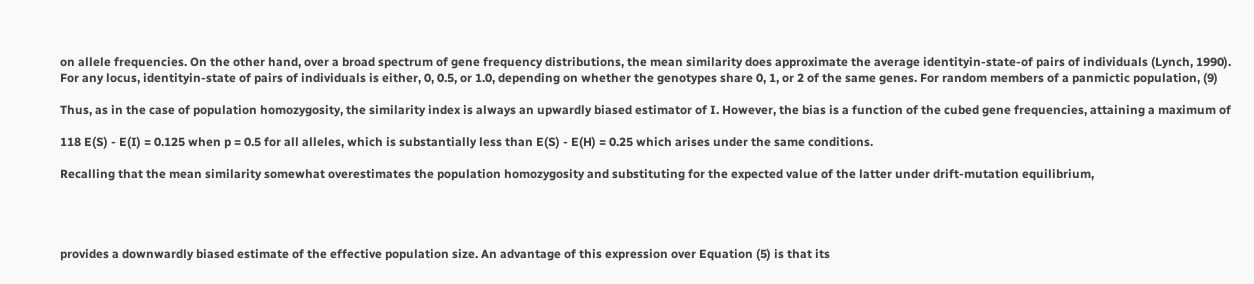on allele frequencies. On the other hand, over a broad spectrum of gene frequency distributions, the mean similarity does approximate the average identityin-state-of pairs of individuals (Lynch, 1990). For any locus, identityin-state of pairs of individuals is either, 0, 0.5, or 1.0, depending on whether the genotypes share 0, 1, or 2 of the same genes. For random members of a panmictic population, (9)

Thus, as in the case of population homozygosity, the similarity index is always an upwardly biased estimator of I. However, the bias is a function of the cubed gene frequencies, attaining a maximum of

118 E(S) - E(I) = 0.125 when p = 0.5 for all alleles, which is substantially less than E(S) - E(H) = 0.25 which arises under the same conditions.

Recalling that the mean similarity somewhat overestimates the population homozygosity and substituting for the expected value of the latter under drift-mutation equilibrium,




provides a downwardly biased estimate of the effective population size. An advantage of this expression over Equation (5) is that its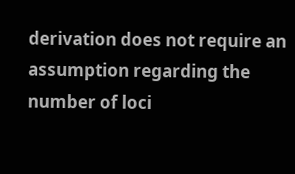derivation does not require an assumption regarding the number of loci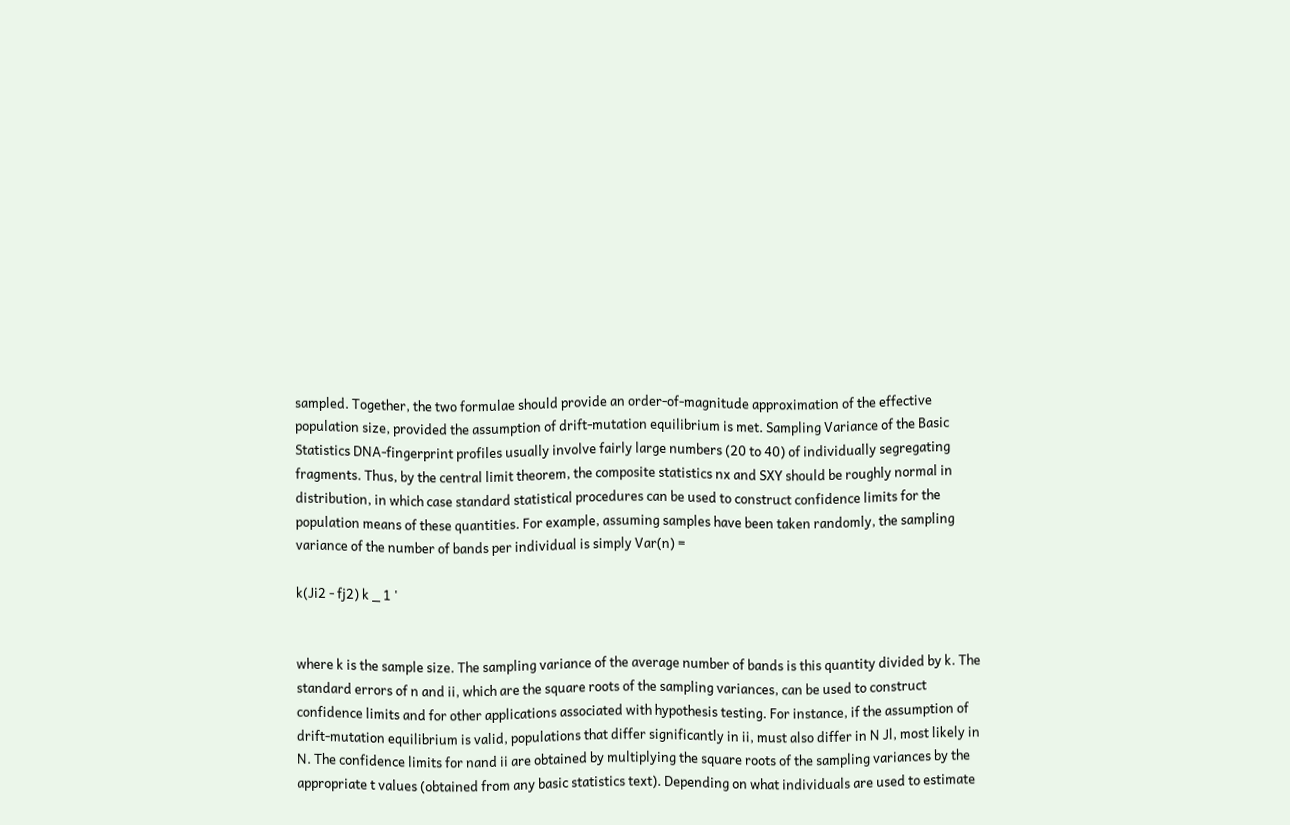sampled. Together, the two formulae should provide an order-of-magnitude approximation of the effective population size, provided the assumption of drift-mutation equilibrium is met. Sampling Variance of the Basic Statistics DNA-fingerprint profiles usually involve fairly large numbers (20 to 40) of individually segregating fragments. Thus, by the central limit theorem, the composite statistics nx and SXY should be roughly normal in distribution, in which case standard statistical procedures can be used to construct confidence limits for the population means of these quantities. For example, assuming samples have been taken randomly, the sampling variance of the number of bands per individual is simply Var(n) =

k(Ji2 - fj2) k _ 1 '


where k is the sample size. The sampling variance of the average number of bands is this quantity divided by k. The standard errors of n and ii, which are the square roots of the sampling variances, can be used to construct confidence limits and for other applications associated with hypothesis testing. For instance, if the assumption of drift-mutation equilibrium is valid, populations that differ significantly in ii, must also differ in N Jl, most likely in N. The confidence limits for nand ii are obtained by multiplying the square roots of the sampling variances by the appropriate t values (obtained from any basic statistics text). Depending on what individuals are used to estimate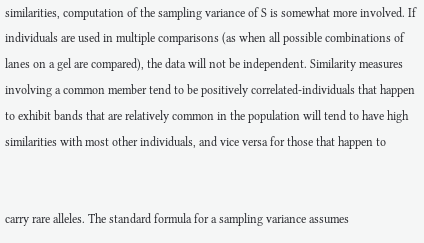similarities, computation of the sampling variance of S is somewhat more involved. If individuals are used in multiple comparisons (as when all possible combinations of lanes on a gel are compared), the data will not be independent. Similarity measures involving a common member tend to be positively correlated-individuals that happen to exhibit bands that are relatively common in the population will tend to have high similarities with most other individuals, and vice versa for those that happen to


carry rare alleles. The standard formula for a sampling variance assumes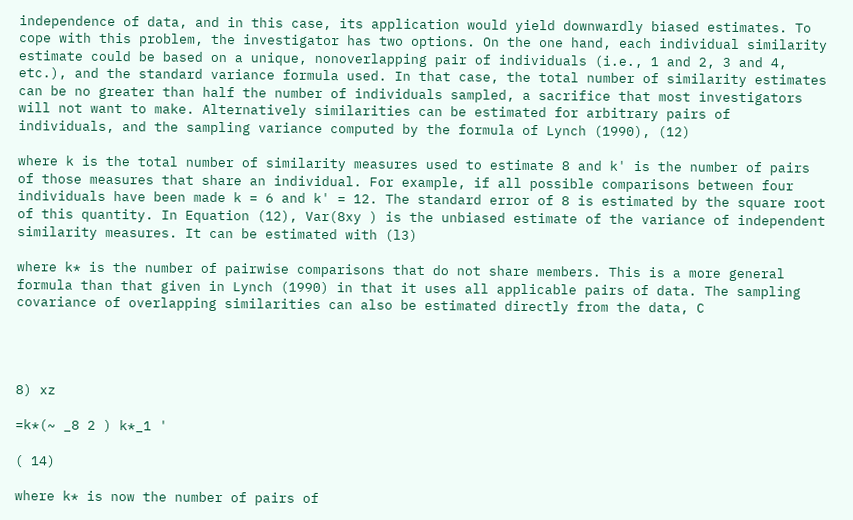independence of data, and in this case, its application would yield downwardly biased estimates. To cope with this problem, the investigator has two options. On the one hand, each individual similarity estimate could be based on a unique, nonoverlapping pair of individuals (i.e., 1 and 2, 3 and 4, etc.), and the standard variance formula used. In that case, the total number of similarity estimates can be no greater than half the number of individuals sampled, a sacrifice that most investigators will not want to make. Alternatively similarities can be estimated for arbitrary pairs of individuals, and the sampling variance computed by the formula of Lynch (1990), (12)

where k is the total number of similarity measures used to estimate 8 and k' is the number of pairs of those measures that share an individual. For example, if all possible comparisons between four individuals have been made k = 6 and k' = 12. The standard error of 8 is estimated by the square root of this quantity. In Equation (12), Var(8xy ) is the unbiased estimate of the variance of independent similarity measures. It can be estimated with (l3)

where k* is the number of pairwise comparisons that do not share members. This is a more general formula than that given in Lynch (1990) in that it uses all applicable pairs of data. The sampling covariance of overlapping similarities can also be estimated directly from the data, C




8) xz

=k*(~ _8 2 ) k*_1 '

( 14)

where k* is now the number of pairs of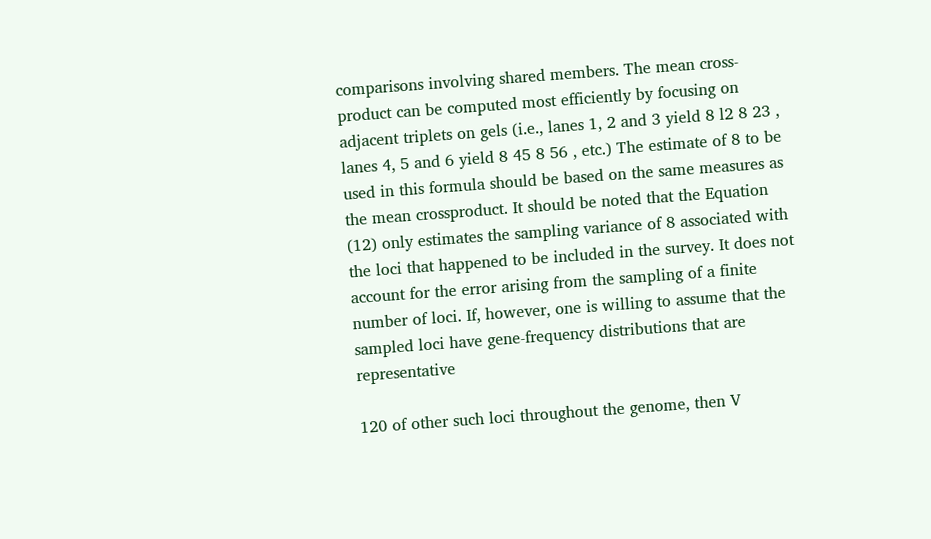comparisons involving shared members. The mean cross-product can be computed most efficiently by focusing on adjacent triplets on gels (i.e., lanes 1, 2 and 3 yield 8 l2 8 23 , lanes 4, 5 and 6 yield 8 45 8 56 , etc.) The estimate of 8 to be used in this formula should be based on the same measures as the mean crossproduct. It should be noted that the Equation (12) only estimates the sampling variance of 8 associated with the loci that happened to be included in the survey. It does not account for the error arising from the sampling of a finite number of loci. If, however, one is willing to assume that the sampled loci have gene-frequency distributions that are representative

120 of other such loci throughout the genome, then V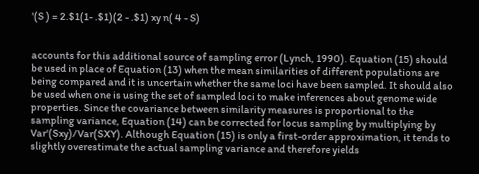'(S ) = 2.$1(1- .$1)(2 - .$1) xy n( 4 - S)


accounts for this additional source of sampling error (Lynch, 1990). Equation (15) should be used in place of Equation (13) when the mean similarities of different populations are being compared and it is uncertain whether the same loci have been sampled. It should also be used when one is using the set of sampled loci to make inferences about genome wide properties. Since the covariance between similarity measures is proportional to the sampling variance, Equation (14) can be corrected for locus sampling by multiplying by Var'(Sxy)/Var(SXY). Although Equation (15) is only a first-order approximation, it tends to slightly overestimate the actual sampling variance and therefore yields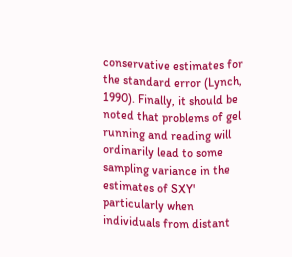conservative estimates for the standard error (Lynch, 1990). Finally, it should be noted that problems of gel running and reading will ordinarily lead to some sampling variance in the estimates of SXY' particularly when individuals from distant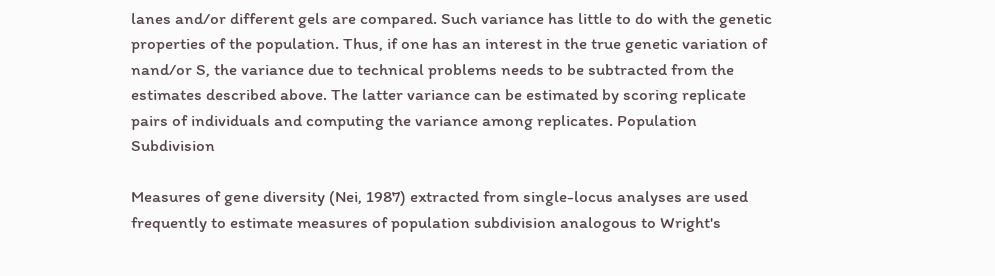lanes and/or different gels are compared. Such variance has little to do with the genetic properties of the population. Thus, if one has an interest in the true genetic variation of nand/or S, the variance due to technical problems needs to be subtracted from the estimates described above. The latter variance can be estimated by scoring replicate pairs of individuals and computing the variance among replicates. Population Subdivision

Measures of gene diversity (Nei, 1987) extracted from single-locus analyses are used frequently to estimate measures of population subdivision analogous to Wright's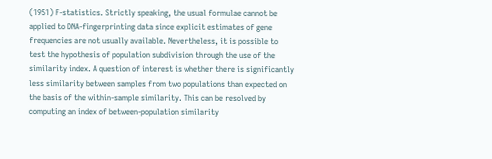(1951) F-statistics. Strictly speaking, the usual formulae cannot be applied to DNA-fingerprinting data since explicit estimates of gene frequencies are not usually available. Nevertheless, it is possible to test the hypothesis of population subdivision through the use of the similarity index. A question of interest is whether there is significantly less similarity between samples from two populations than expected on the basis of the within-sample similarity. This can be resolved by computing an index of between-population similarity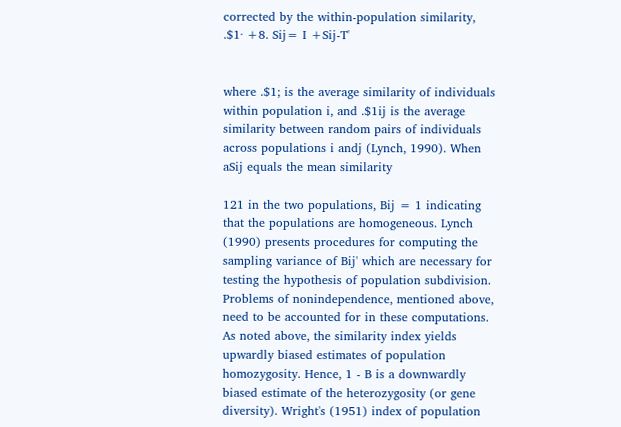corrected by the within-population similarity, .$1· +8. Sij= I +Sij-T'


where .$1; is the average similarity of individuals within population i, and .$1ij is the average similarity between random pairs of individuals across populations i andj (Lynch, 1990). When aSij equals the mean similarity

121 in the two populations, Bij = 1 indicating that the populations are homogeneous. Lynch (1990) presents procedures for computing the sampling variance of Bij' which are necessary for testing the hypothesis of population subdivision. Problems of nonindependence, mentioned above, need to be accounted for in these computations. As noted above, the similarity index yields upwardly biased estimates of population homozygosity. Hence, 1 - B is a downwardly biased estimate of the heterozygosity (or gene diversity). Wright's (1951) index of population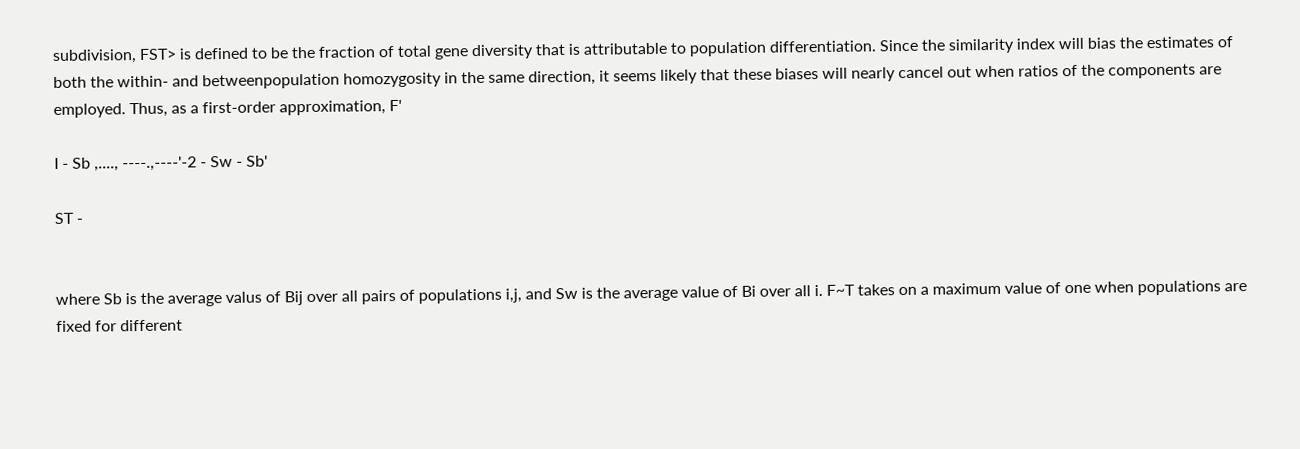subdivision, FST> is defined to be the fraction of total gene diversity that is attributable to population differentiation. Since the similarity index will bias the estimates of both the within- and betweenpopulation homozygosity in the same direction, it seems likely that these biases will nearly cancel out when ratios of the components are employed. Thus, as a first-order approximation, F'

I - Sb ,...., ----.,----'-2 - Sw - Sb'

ST -


where Sb is the average valus of Bij over all pairs of populations i,j, and Sw is the average value of Bi over all i. F~T takes on a maximum value of one when populations are fixed for different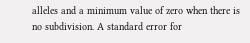alleles and a minimum value of zero when there is no subdivision. A standard error for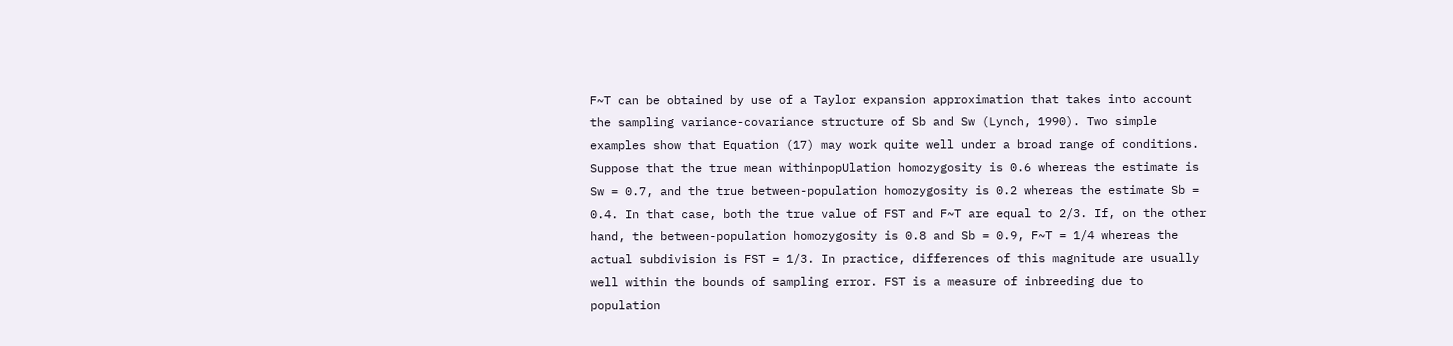F~T can be obtained by use of a Taylor expansion approximation that takes into account the sampling variance-covariance structure of Sb and Sw (Lynch, 1990). Two simple examples show that Equation (17) may work quite well under a broad range of conditions. Suppose that the true mean withinpopUlation homozygosity is 0.6 whereas the estimate is Sw = 0.7, and the true between-population homozygosity is 0.2 whereas the estimate Sb = 0.4. In that case, both the true value of FST and F~T are equal to 2/3. If, on the other hand, the between-population homozygosity is 0.8 and Sb = 0.9, F~T = 1/4 whereas the actual subdivision is FST = 1/3. In practice, differences of this magnitude are usually well within the bounds of sampling error. FST is a measure of inbreeding due to population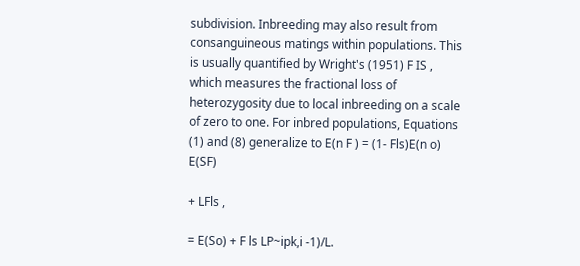subdivision. Inbreeding may also result from consanguineous matings within populations. This is usually quantified by Wright's (1951) F IS , which measures the fractional loss of heterozygosity due to local inbreeding on a scale of zero to one. For inbred populations, Equations (1) and (8) generalize to E(n F ) = (1- Fls)E(n o) E(SF)

+ LFls ,

= E(So) + F ls LP~ipk,i -1)/L.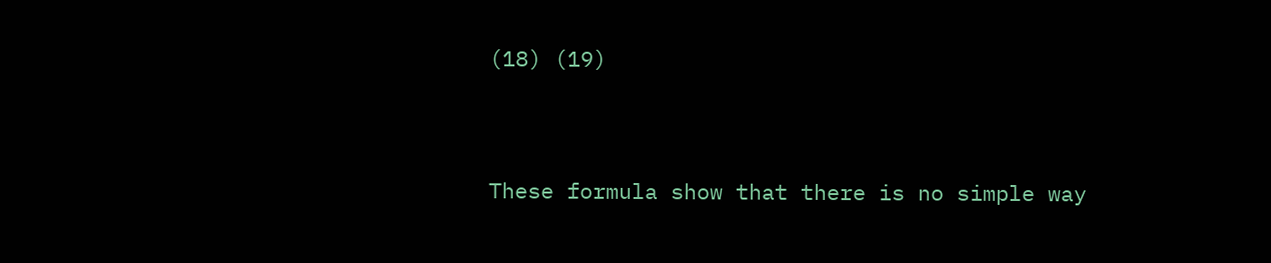(18) (19)


These formula show that there is no simple way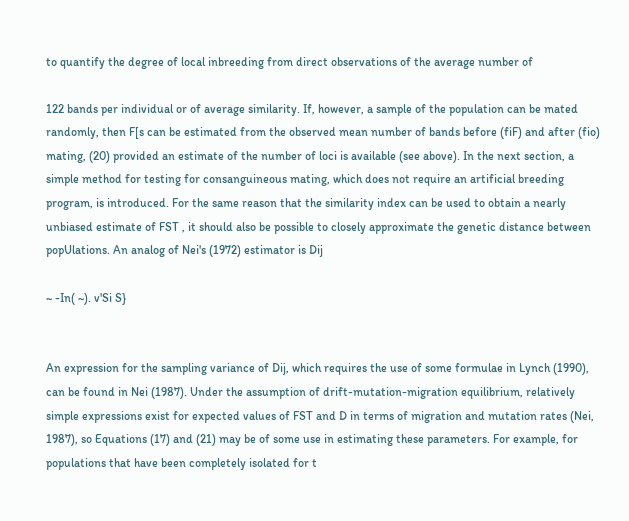to quantify the degree of local inbreeding from direct observations of the average number of

122 bands per individual or of average similarity. If, however, a sample of the population can be mated randomly, then F[s can be estimated from the observed mean number of bands before (fiF) and after (fio) mating, (20) provided an estimate of the number of loci is available (see above). In the next section, a simple method for testing for consanguineous mating, which does not require an artificial breeding program, is introduced. For the same reason that the similarity index can be used to obtain a nearly unbiased estimate of FST , it should also be possible to closely approximate the genetic distance between popUlations. An analog of Nei's (1972) estimator is Dij

~ -In( ~). v'Si S}


An expression for the sampling variance of Dij, which requires the use of some formulae in Lynch (1990), can be found in Nei (1987). Under the assumption of drift-mutation-migration equilibrium, relatively simple expressions exist for expected values of FST and D in terms of migration and mutation rates (Nei, 1987), so Equations (17) and (21) may be of some use in estimating these parameters. For example, for populations that have been completely isolated for t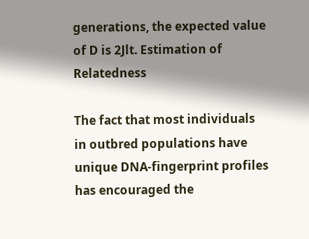generations, the expected value of D is 2Jlt. Estimation of Relatedness

The fact that most individuals in outbred populations have unique DNA-fingerprint profiles has encouraged the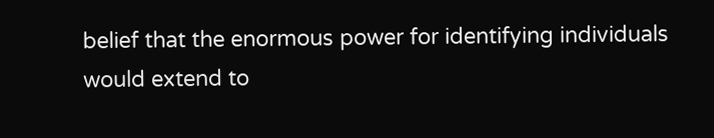belief that the enormous power for identifying individuals would extend to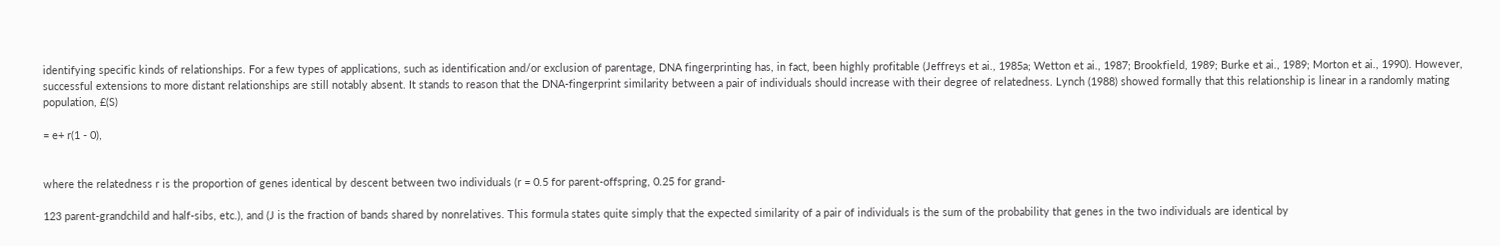identifying specific kinds of relationships. For a few types of applications, such as identification and/or exclusion of parentage, DNA fingerprinting has, in fact, been highly profitable (Jeffreys et ai., 1985a; Wetton et ai., 1987; Brookfield, 1989; Burke et ai., 1989; Morton et ai., 1990). However, successful extensions to more distant relationships are still notably absent. It stands to reason that the DNA-fingerprint similarity between a pair of individuals should increase with their degree of relatedness. Lynch (1988) showed formally that this relationship is linear in a randomly mating population, £(S)

= e+ r(1 - 0),


where the relatedness r is the proportion of genes identical by descent between two individuals (r = 0.5 for parent-offspring, 0.25 for grand-

123 parent-grandchild and half-sibs, etc.), and (J is the fraction of bands shared by nonrelatives. This formula states quite simply that the expected similarity of a pair of individuals is the sum of the probability that genes in the two individuals are identical by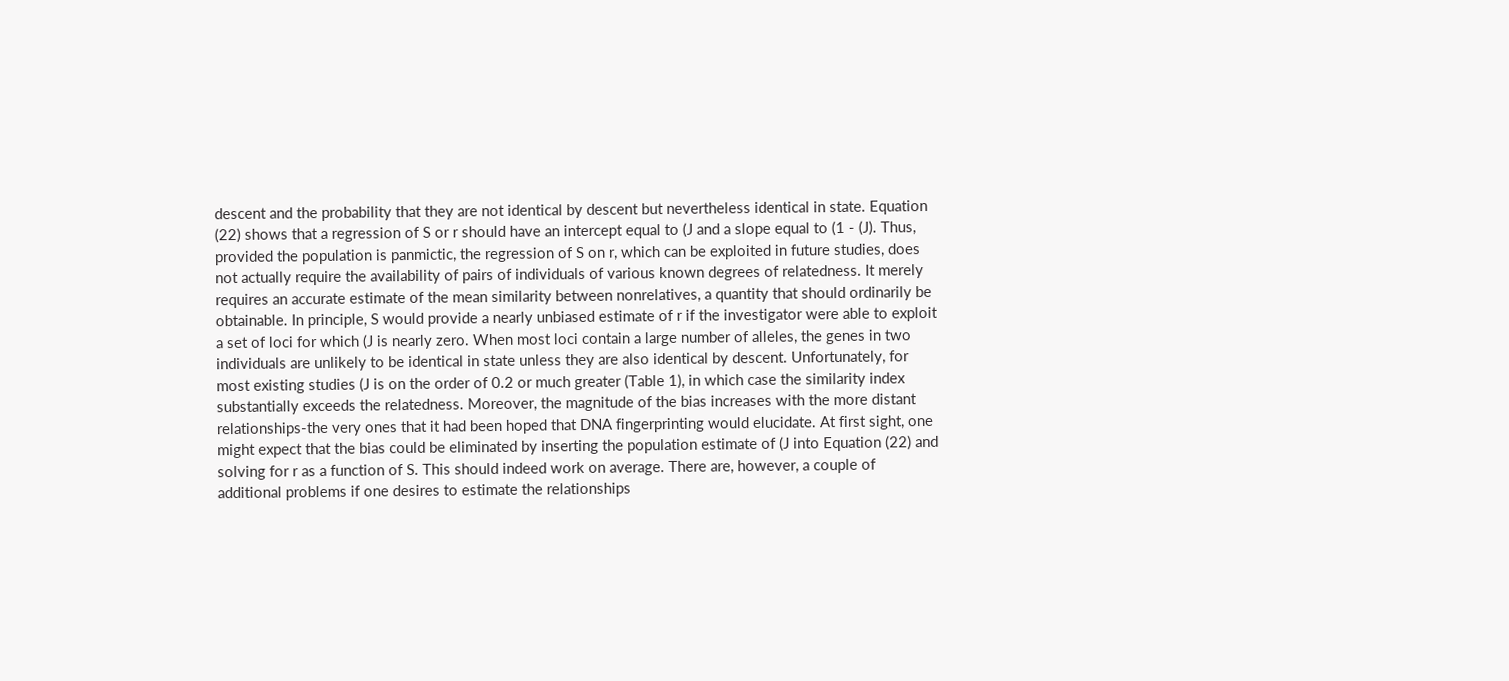descent and the probability that they are not identical by descent but nevertheless identical in state. Equation (22) shows that a regression of S or r should have an intercept equal to (J and a slope equal to (1 - (J). Thus, provided the population is panmictic, the regression of S on r, which can be exploited in future studies, does not actually require the availability of pairs of individuals of various known degrees of relatedness. It merely requires an accurate estimate of the mean similarity between nonrelatives, a quantity that should ordinarily be obtainable. In principle, S would provide a nearly unbiased estimate of r if the investigator were able to exploit a set of loci for which (J is nearly zero. When most loci contain a large number of alleles, the genes in two individuals are unlikely to be identical in state unless they are also identical by descent. Unfortunately, for most existing studies (J is on the order of 0.2 or much greater (Table 1), in which case the similarity index substantially exceeds the relatedness. Moreover, the magnitude of the bias increases with the more distant relationships-the very ones that it had been hoped that DNA fingerprinting would elucidate. At first sight, one might expect that the bias could be eliminated by inserting the population estimate of (J into Equation (22) and solving for r as a function of S. This should indeed work on average. There are, however, a couple of additional problems if one desires to estimate the relationships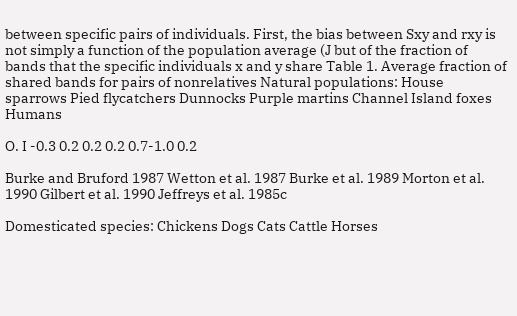between specific pairs of individuals. First, the bias between Sxy and rxy is not simply a function of the population average (J but of the fraction of bands that the specific individuals x and y share Table 1. Average fraction of shared bands for pairs of nonrelatives Natural populations: House sparrows Pied flycatchers Dunnocks Purple martins Channel Island foxes Humans

O. I -0.3 0.2 0.2 0.2 0.7-1.0 0.2

Burke and Bruford 1987 Wetton et al. 1987 Burke et al. 1989 Morton et al. 1990 Gilbert et al. 1990 Jeffreys et al. 1985c

Domesticated species: Chickens Dogs Cats Cattle Horses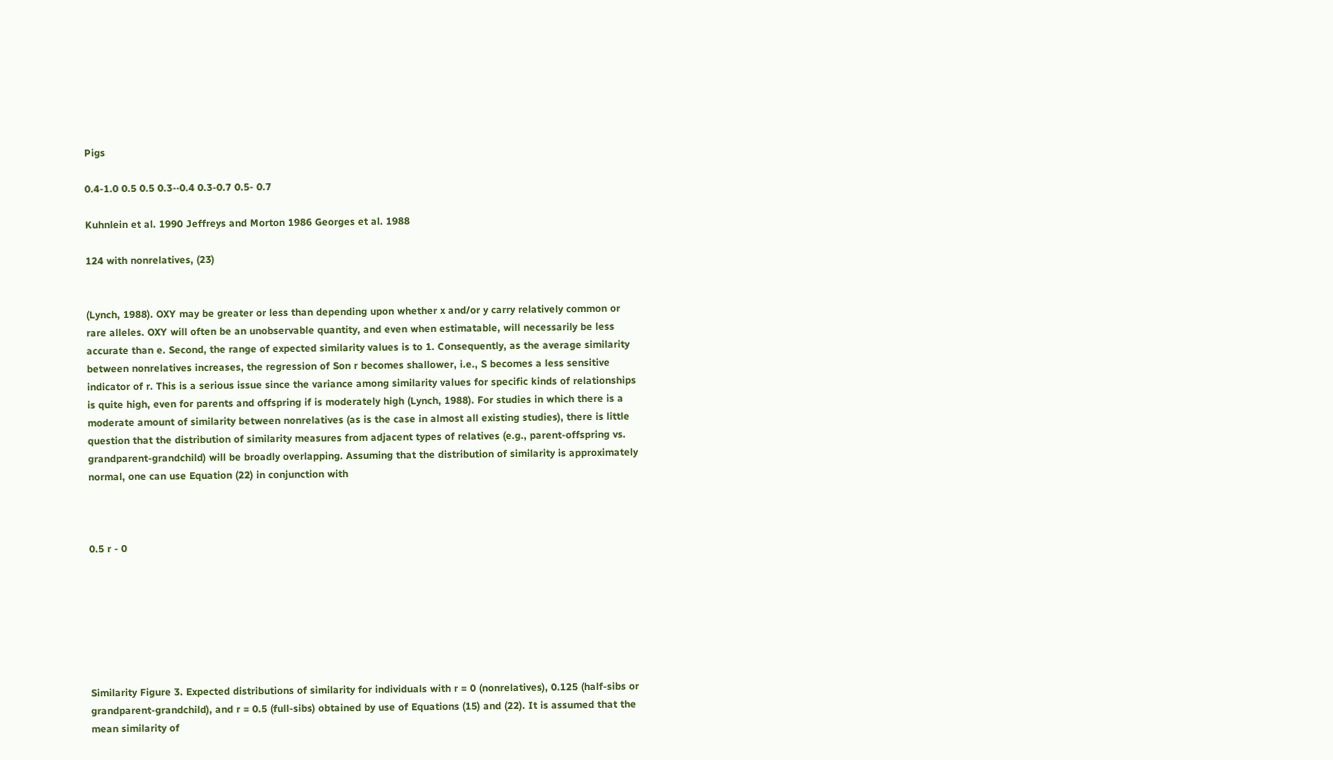Pigs

0.4-1.0 0.5 0.5 0.3-·0.4 0.3-0.7 0.5- 0.7

Kuhnlein et al. 1990 Jeffreys and Morton 1986 Georges et al. 1988

124 with nonrelatives, (23)


(Lynch, 1988). OXY may be greater or less than depending upon whether x and/or y carry relatively common or rare alleles. OXY will often be an unobservable quantity, and even when estimatable, will necessarily be less accurate than e. Second, the range of expected similarity values is to 1. Consequently, as the average similarity between nonrelatives increases, the regression of Son r becomes shallower, i.e., S becomes a less sensitive indicator of r. This is a serious issue since the variance among similarity values for specific kinds of relationships is quite high, even for parents and offspring if is moderately high (Lynch, 1988). For studies in which there is a moderate amount of similarity between nonrelatives (as is the case in almost all existing studies), there is little question that the distribution of similarity measures from adjacent types of relatives (e.g., parent-offspring vs. grandparent-grandchild) will be broadly overlapping. Assuming that the distribution of similarity is approximately normal, one can use Equation (22) in conjunction with



0.5 r - 0







Similarity Figure 3. Expected distributions of similarity for individuals with r = 0 (nonrelatives), 0.125 (half-sibs or grandparent-grandchild), and r = 0.5 (full-sibs) obtained by use of Equations (15) and (22). It is assumed that the mean similarity of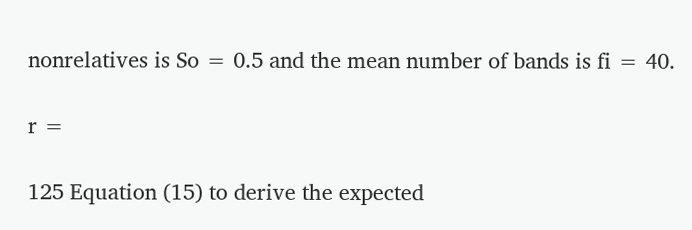nonrelatives is So = 0.5 and the mean number of bands is fi = 40.

r =

125 Equation (15) to derive the expected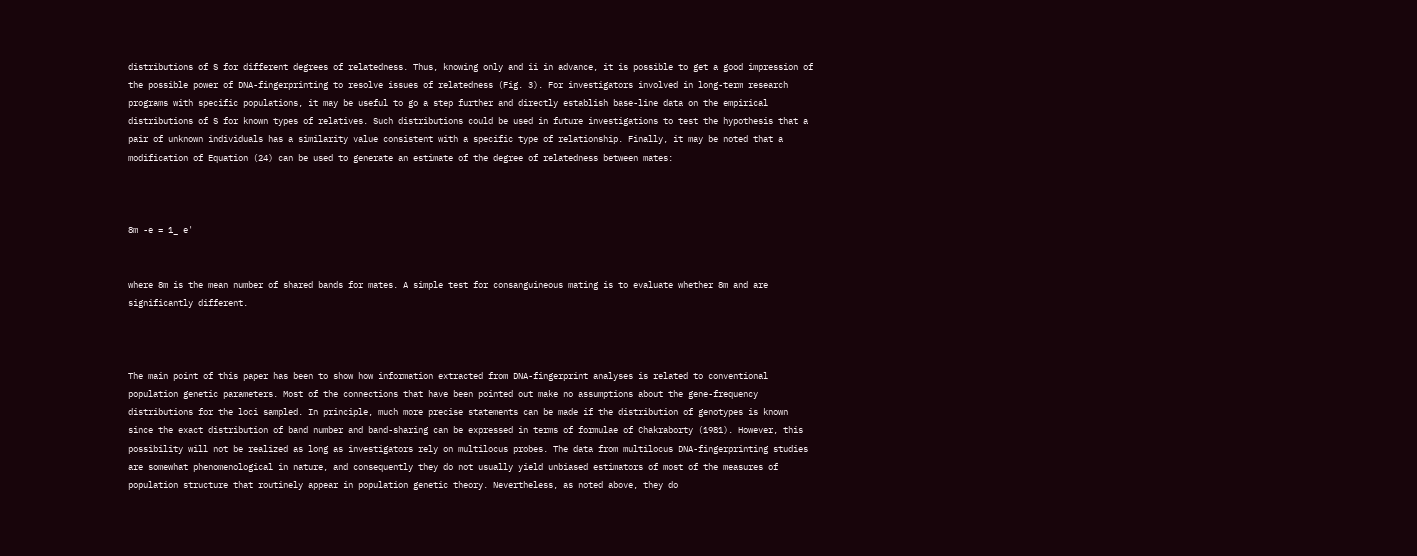distributions of S for different degrees of relatedness. Thus, knowing only and ii in advance, it is possible to get a good impression of the possible power of DNA-fingerprinting to resolve issues of relatedness (Fig. 3). For investigators involved in long-term research programs with specific populations, it may be useful to go a step further and directly establish base-line data on the empirical distributions of S for known types of relatives. Such distributions could be used in future investigations to test the hypothesis that a pair of unknown individuals has a similarity value consistent with a specific type of relationship. Finally, it may be noted that a modification of Equation (24) can be used to generate an estimate of the degree of relatedness between mates:



8m -e = 1_ e'


where 8m is the mean number of shared bands for mates. A simple test for consanguineous mating is to evaluate whether 8m and are significantly different.



The main point of this paper has been to show how information extracted from DNA-fingerprint analyses is related to conventional population genetic parameters. Most of the connections that have been pointed out make no assumptions about the gene-frequency distributions for the loci sampled. In principle, much more precise statements can be made if the distribution of genotypes is known since the exact distribution of band number and band-sharing can be expressed in terms of formulae of Chakraborty (1981). However, this possibility will not be realized as long as investigators rely on multilocus probes. The data from multilocus DNA-fingerprinting studies are somewhat phenomenological in nature, and consequently they do not usually yield unbiased estimators of most of the measures of population structure that routinely appear in population genetic theory. Nevertheless, as noted above, they do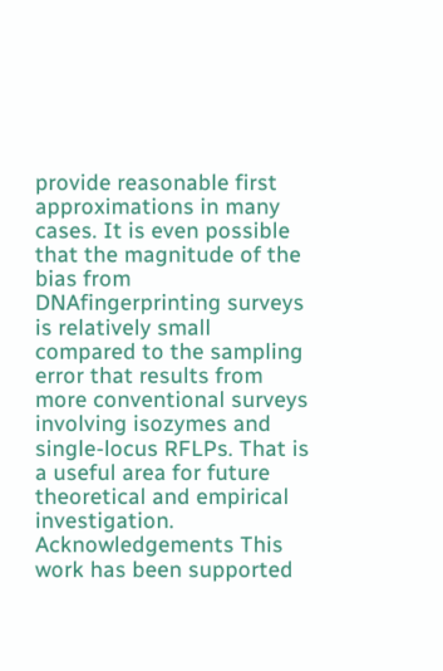provide reasonable first approximations in many cases. It is even possible that the magnitude of the bias from DNAfingerprinting surveys is relatively small compared to the sampling error that results from more conventional surveys involving isozymes and single-locus RFLPs. That is a useful area for future theoretical and empirical investigation. Acknowledgements This work has been supported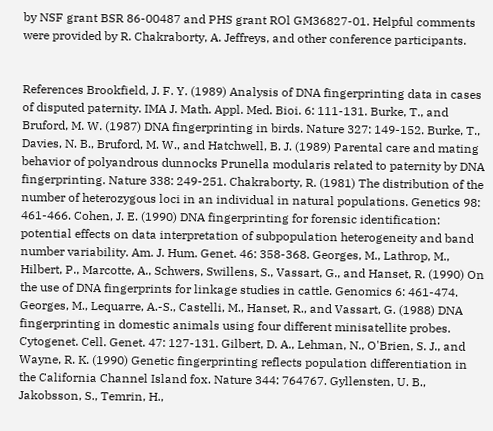by NSF grant BSR 86-00487 and PHS grant ROl GM36827-01. Helpful comments were provided by R. Chakraborty, A. Jeffreys, and other conference participants.


References Brookfield, J. F. Y. (1989) Analysis of DNA fingerprinting data in cases of disputed paternity. IMA J. Math. Appl. Med. Bioi. 6: 111-131. Burke, T., and Bruford, M. W. (1987) DNA fingerprinting in birds. Nature 327: 149-152. Burke, T., Davies, N. B., Bruford, M. W., and Hatchwell, B. J. (1989) Parental care and mating behavior of polyandrous dunnocks Prunella modularis related to paternity by DNA fingerprinting. Nature 338: 249-251. Chakraborty, R. (1981) The distribution of the number of heterozygous loci in an individual in natural populations. Genetics 98: 461-466. Cohen, J. E. (1990) DNA fingerprinting for forensic identification: potential effects on data interpretation of subpopulation heterogeneity and band number variability. Am. J. Hum. Genet. 46: 358-368. Georges, M., Lathrop, M., Hilbert, P., Marcotte, A., Schwers, Swillens, S., Vassart, G., and Hanset, R. (1990) On the use of DNA fingerprints for linkage studies in cattle. Genomics 6: 461-474. Georges, M., Lequarre, A.-S., Castelli, M., Hanset, R., and Vassart, G. (1988) DNA fingerprinting in domestic animals using four different minisatellite probes. Cytogenet. Cell. Genet. 47: 127-131. Gilbert, D. A., Lehman, N., O'Brien, S. J., and Wayne, R. K. (1990) Genetic fingerprinting reflects population differentiation in the California Channel Island fox. Nature 344: 764767. Gyllensten, U. B., Jakobsson, S., Temrin, H.,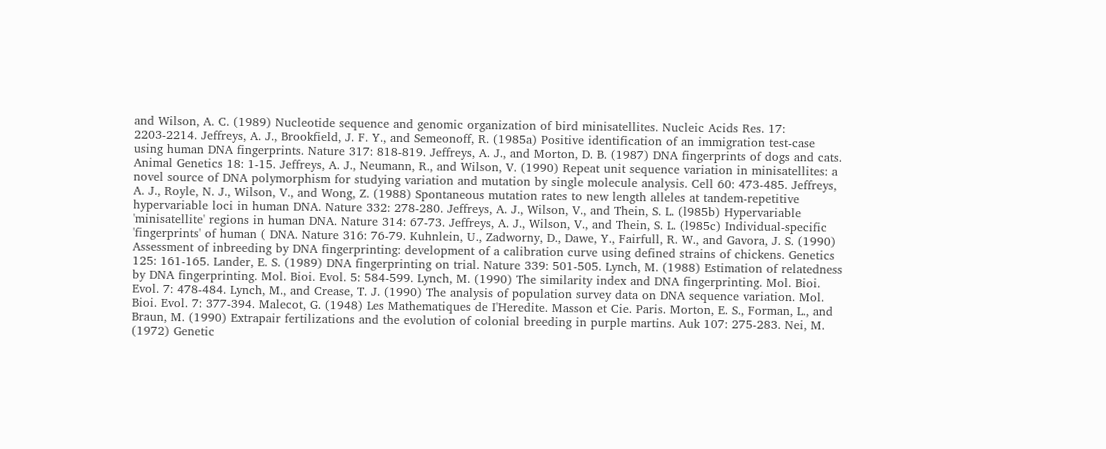and Wilson, A. C. (1989) Nucleotide sequence and genomic organization of bird minisatellites. Nucleic Acids Res. 17: 2203-2214. Jeffreys, A. J., Brookfield, J. F. Y., and Semeonoff, R. (1985a) Positive identification of an immigration test-case using human DNA fingerprints. Nature 317: 818-819. Jeffreys, A. J., and Morton, D. B. (1987) DNA fingerprints of dogs and cats. Animal Genetics 18: 1-15. Jeffreys, A. J., Neumann, R., and Wilson, V. (1990) Repeat unit sequence variation in minisatellites: a novel source of DNA polymorphism for studying variation and mutation by single molecule analysis. Cell 60: 473-485. Jeffreys, A. J., Royle, N. J., Wilson, V., and Wong, Z. (1988) Spontaneous mutation rates to new length alleles at tandem-repetitive hypervariable loci in human DNA. Nature 332: 278-280. Jeffreys, A. J., Wilson, V., and Thein, S. L. (l985b) Hypervariable 'minisatellite' regions in human DNA. Nature 314: 67-73. Jeffreys, A. J., Wilson, V., and Thein, S. L. (l985c) Individual-specific 'fingerprints' of human ( DNA. Nature 316: 76-79. Kuhnlein, U., Zadworny, D., Dawe, Y., Fairfull, R. W., and Gavora, J. S. (1990) Assessment of inbreeding by DNA fingerprinting: development of a calibration curve using defined strains of chickens. Genetics 125: 161-165. Lander, E. S. (1989) DNA fingerprinting on trial. Nature 339: 501-505. Lynch, M. (1988) Estimation of relatedness by DNA fingerprinting. Mol. Bioi. Evol. 5: 584-599. Lynch, M. (1990) The similarity index and DNA fingerprinting. Mol. Bioi. Evol. 7: 478-484. Lynch, M., and Crease, T. J. (1990) The analysis of population survey data on DNA sequence variation. Mol. Bioi. Evol. 7: 377-394. Malecot, G. (1948) Les Mathematiques de I'Heredite. Masson et Cie. Paris. Morton, E. S., Forman, L., and Braun, M. (1990) Extrapair fertilizations and the evolution of colonial breeding in purple martins. Auk 107: 275-283. Nei, M. (1972) Genetic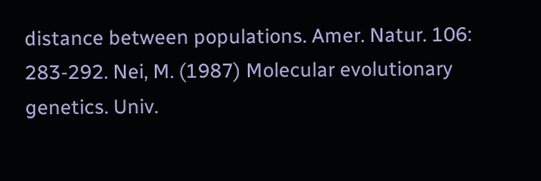distance between populations. Amer. Natur. 106: 283-292. Nei, M. (1987) Molecular evolutionary genetics. Univ.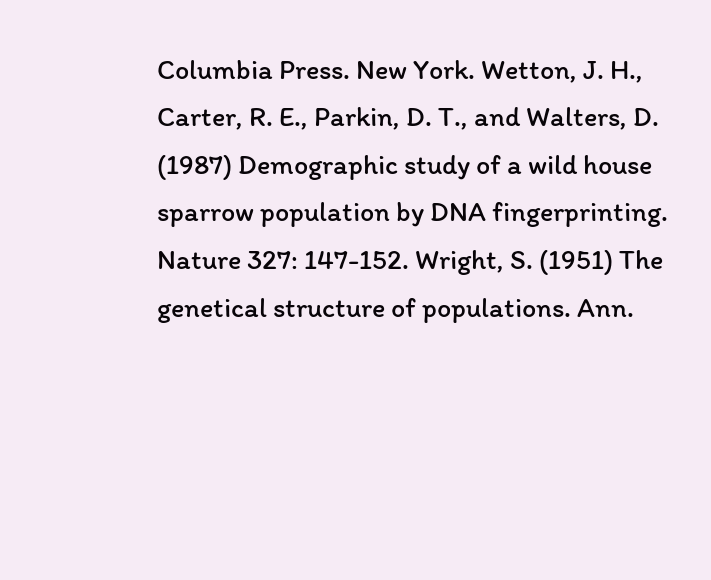Columbia Press. New York. Wetton, J. H., Carter, R. E., Parkin, D. T., and Walters, D. (1987) Demographic study of a wild house sparrow population by DNA fingerprinting. Nature 327: 147-152. Wright, S. (1951) The genetical structure of populations. Ann.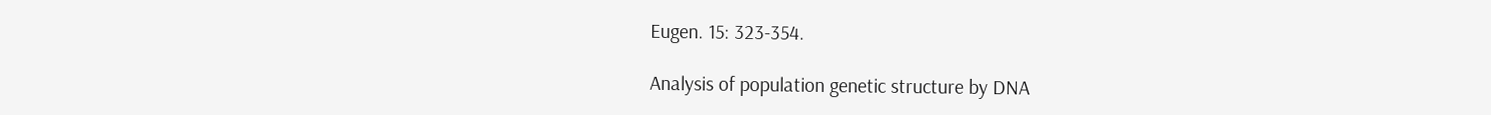Eugen. 15: 323-354.

Analysis of population genetic structure by DNA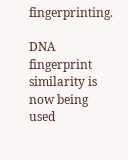fingerprinting.

DNA fingerprint similarity is now being used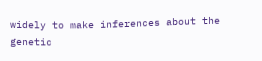widely to make inferences about the genetic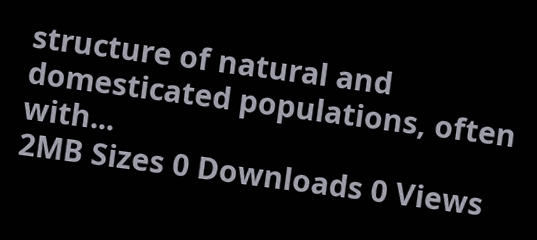structure of natural and domesticated populations, often with...
2MB Sizes 0 Downloads 0 Views